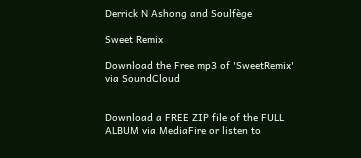Derrick N Ashong and Soulfège

Sweet Remix

Download the Free mp3 of 'SweetRemix' via SoundCloud


Download a FREE ZIP file of the FULL ALBUM via MediaFire or listen to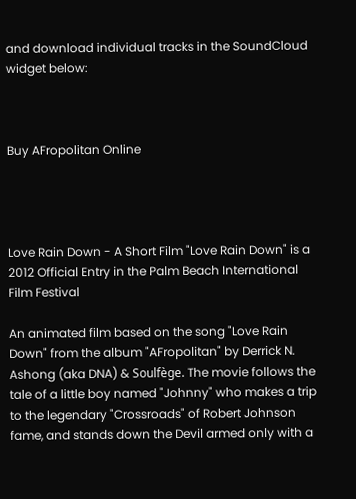and download individual tracks in the SoundCloud widget below:



Buy AFropolitan Online




Love Rain Down - A Short Film "Love Rain Down" is a 2012 Official Entry in the Palm Beach International Film Festival

An animated film based on the song "Love Rain Down" from the album "AFropolitan" by Derrick N. Ashong (aka DNA) & Soulfège. The movie follows the tale of a little boy named "Johnny" who makes a trip to the legendary "Crossroads" of Robert Johnson fame, and stands down the Devil armed only with a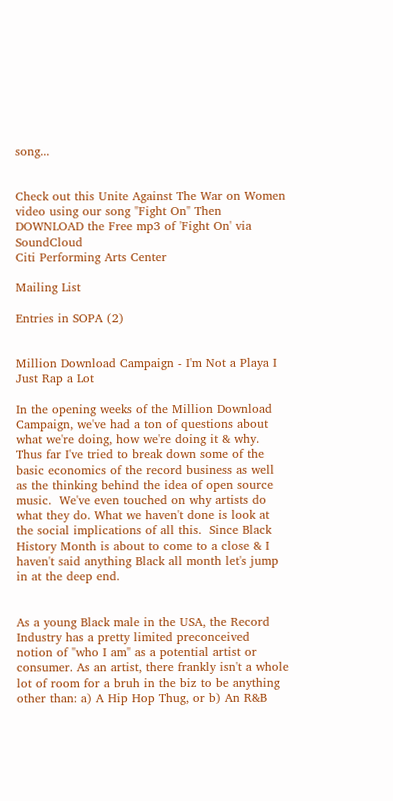song...


Check out this Unite Against The War on Women video using our song "Fight On" Then DOWNLOAD the Free mp3 of 'Fight On' via SoundCloud
Citi Performing Arts Center

Mailing List

Entries in SOPA (2)


Million Download Campaign - I'm Not a Playa I Just Rap a Lot

In the opening weeks of the Million Download Campaign, we've had a ton of questions about what we're doing, how we're doing it & why.  Thus far I've tried to break down some of the basic economics of the record business as well as the thinking behind the idea of open source music.  We've even touched on why artists do what they do. What we haven't done is look at the social implications of all this.  Since Black History Month is about to come to a close & I haven't said anything Black all month let's jump in at the deep end.


As a young Black male in the USA, the Record Industry has a pretty limited preconceived notion of "who I am" as a potential artist or consumer. As an artist, there frankly isn't a whole lot of room for a bruh in the biz to be anything other than: a) A Hip Hop Thug, or b) An R&B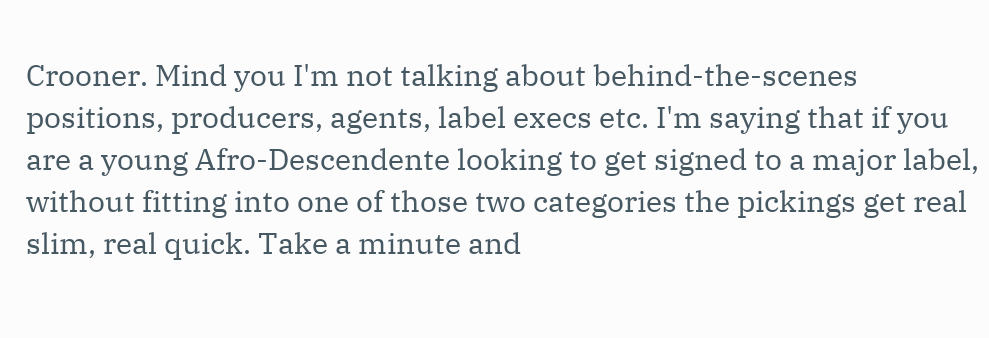Crooner. Mind you I'm not talking about behind-the-scenes positions, producers, agents, label execs etc. I'm saying that if you are a young Afro-Descendente looking to get signed to a major label, without fitting into one of those two categories the pickings get real slim, real quick. Take a minute and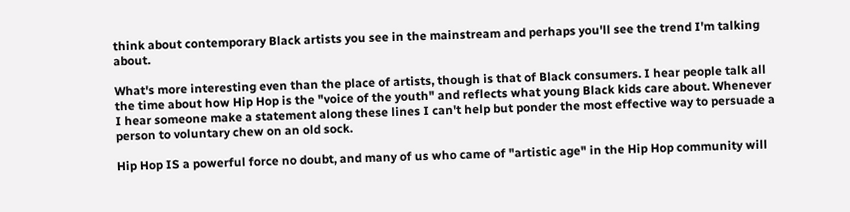think about contemporary Black artists you see in the mainstream and perhaps you'll see the trend I'm talking about.

What's more interesting even than the place of artists, though is that of Black consumers. I hear people talk all the time about how Hip Hop is the "voice of the youth" and reflects what young Black kids care about. Whenever I hear someone make a statement along these lines I can't help but ponder the most effective way to persuade a person to voluntary chew on an old sock.

Hip Hop IS a powerful force no doubt, and many of us who came of "artistic age" in the Hip Hop community will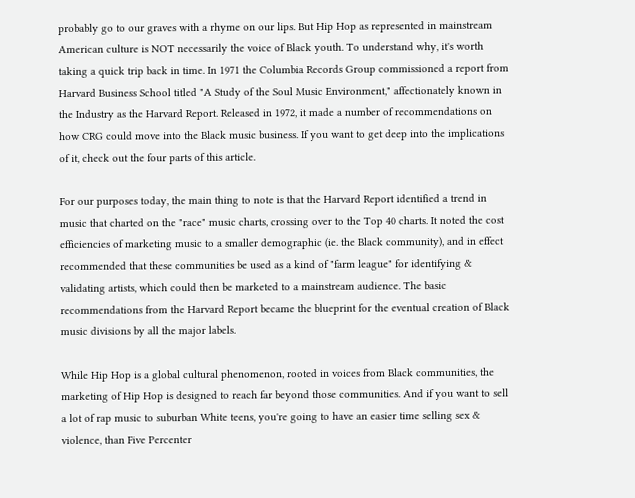probably go to our graves with a rhyme on our lips. But Hip Hop as represented in mainstream American culture is NOT necessarily the voice of Black youth. To understand why, it's worth taking a quick trip back in time. In 1971 the Columbia Records Group commissioned a report from Harvard Business School titled "A Study of the Soul Music Environment," affectionately known in the Industry as the Harvard Report. Released in 1972, it made a number of recommendations on how CRG could move into the Black music business. If you want to get deep into the implications of it, check out the four parts of this article.

For our purposes today, the main thing to note is that the Harvard Report identified a trend in music that charted on the "race" music charts, crossing over to the Top 40 charts. It noted the cost efficiencies of marketing music to a smaller demographic (ie. the Black community), and in effect recommended that these communities be used as a kind of "farm league" for identifying & validating artists, which could then be marketed to a mainstream audience. The basic recommendations from the Harvard Report became the blueprint for the eventual creation of Black music divisions by all the major labels.

While Hip Hop is a global cultural phenomenon, rooted in voices from Black communities, the marketing of Hip Hop is designed to reach far beyond those communities. And if you want to sell a lot of rap music to suburban White teens, you're going to have an easier time selling sex & violence, than Five Percenter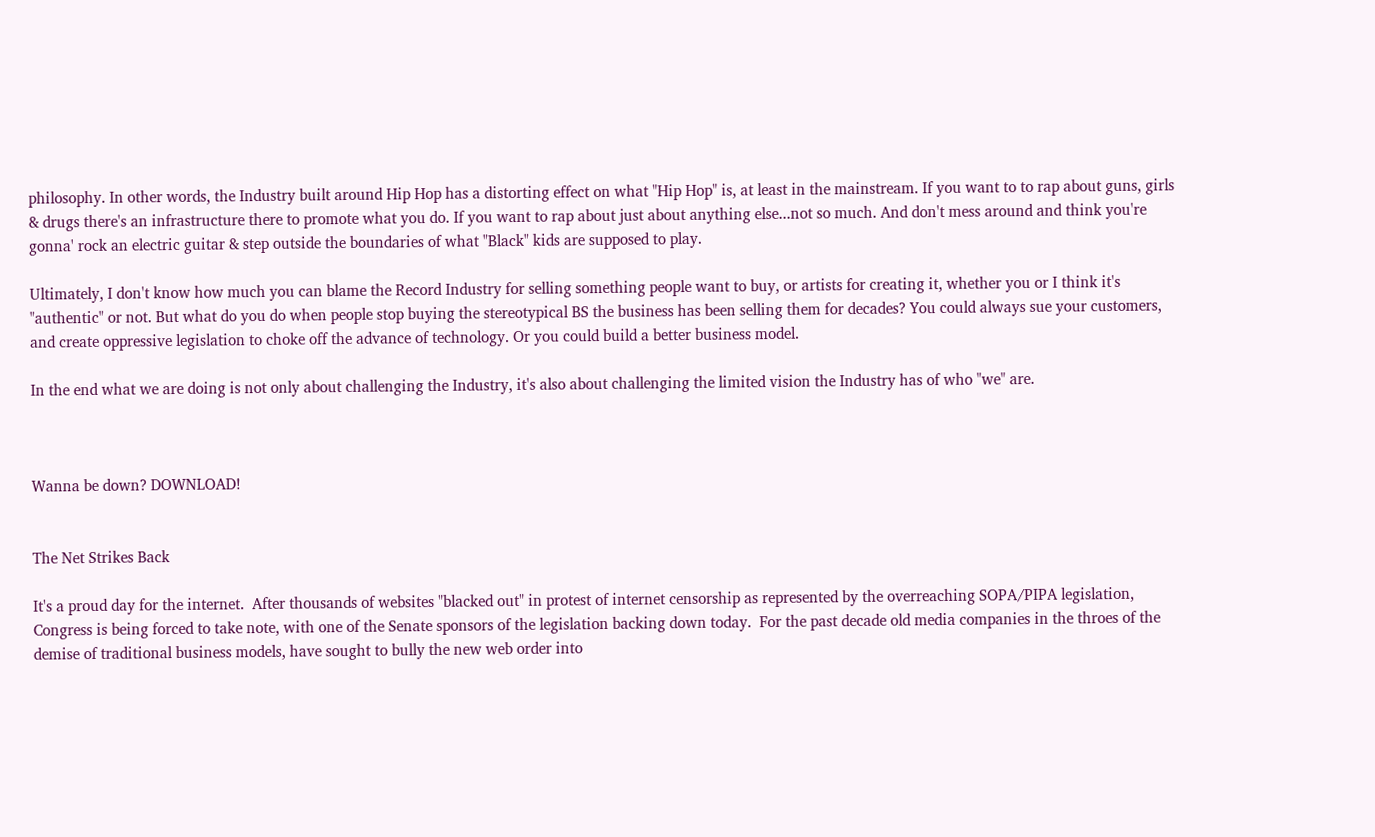philosophy. In other words, the Industry built around Hip Hop has a distorting effect on what "Hip Hop" is, at least in the mainstream. If you want to to rap about guns, girls & drugs there's an infrastructure there to promote what you do. If you want to rap about just about anything else...not so much. And don't mess around and think you're gonna' rock an electric guitar & step outside the boundaries of what "Black" kids are supposed to play.

Ultimately, I don't know how much you can blame the Record Industry for selling something people want to buy, or artists for creating it, whether you or I think it's "authentic" or not. But what do you do when people stop buying the stereotypical BS the business has been selling them for decades? You could always sue your customers, and create oppressive legislation to choke off the advance of technology. Or you could build a better business model.

In the end what we are doing is not only about challenging the Industry, it's also about challenging the limited vision the Industry has of who "we" are.



Wanna be down? DOWNLOAD!


The Net Strikes Back

It's a proud day for the internet.  After thousands of websites "blacked out" in protest of internet censorship as represented by the overreaching SOPA/PIPA legislation, Congress is being forced to take note, with one of the Senate sponsors of the legislation backing down today.  For the past decade old media companies in the throes of the demise of traditional business models, have sought to bully the new web order into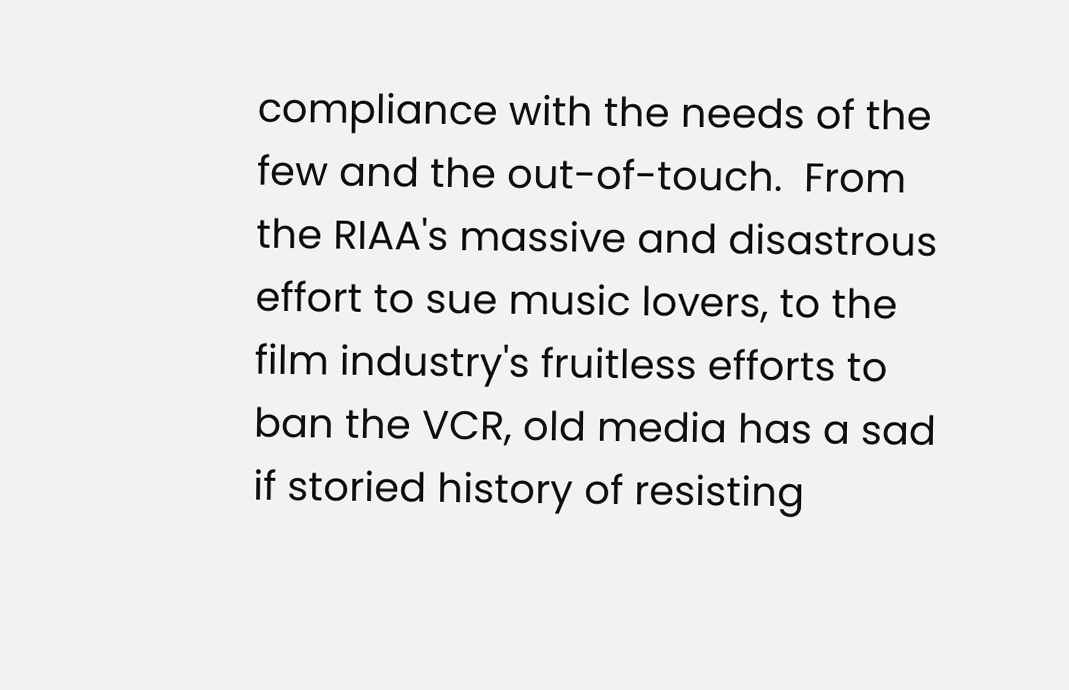compliance with the needs of the few and the out-of-touch.  From the RIAA's massive and disastrous effort to sue music lovers, to the film industry's fruitless efforts to ban the VCR, old media has a sad if storied history of resisting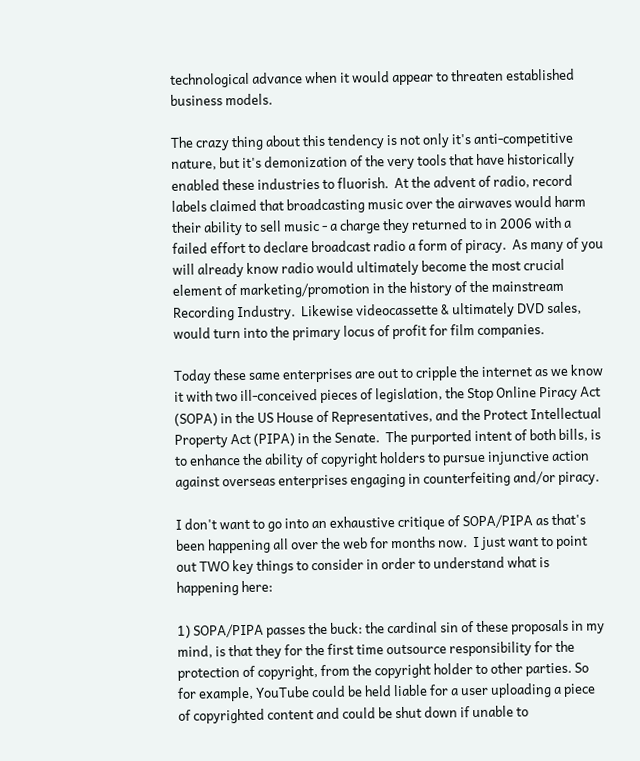technological advance when it would appear to threaten established business models.

The crazy thing about this tendency is not only it's anti-competitive nature, but it's demonization of the very tools that have historically enabled these industries to fluorish.  At the advent of radio, record labels claimed that broadcasting music over the airwaves would harm their ability to sell music - a charge they returned to in 2006 with a failed effort to declare broadcast radio a form of piracy.  As many of you will already know radio would ultimately become the most crucial element of marketing/promotion in the history of the mainstream Recording Industry.  Likewise videocassette & ultimately DVD sales, would turn into the primary locus of profit for film companies.

Today these same enterprises are out to cripple the internet as we know it with two ill-conceived pieces of legislation, the Stop Online Piracy Act (SOPA) in the US House of Representatives, and the Protect Intellectual Property Act (PIPA) in the Senate.  The purported intent of both bills, is to enhance the ability of copyright holders to pursue injunctive action against overseas enterprises engaging in counterfeiting and/or piracy.

I don't want to go into an exhaustive critique of SOPA/PIPA as that's been happening all over the web for months now.  I just want to point out TWO key things to consider in order to understand what is happening here:

1) SOPA/PIPA passes the buck: the cardinal sin of these proposals in my mind, is that they for the first time outsource responsibility for the protection of copyright, from the copyright holder to other parties. So for example, YouTube could be held liable for a user uploading a piece of copyrighted content and could be shut down if unable to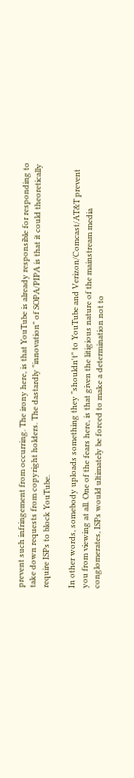prevent such infringement from occurring. The irony here, is that YouTube is already responsible for responding to take down requests from copyright holders. The dastardly "innovation" of SOPA/PIPA is that it could theoretically require ISPs to block YouTube.

In other words, somebody uploads something they "shouldn't" to YouTube and Verizon/Comcast/AT&T prevent you from viewing at all. One of the fears here, is that given the litigious nature of the mainstream media conglomerates, ISPs would ultimately be forced to make a determination not to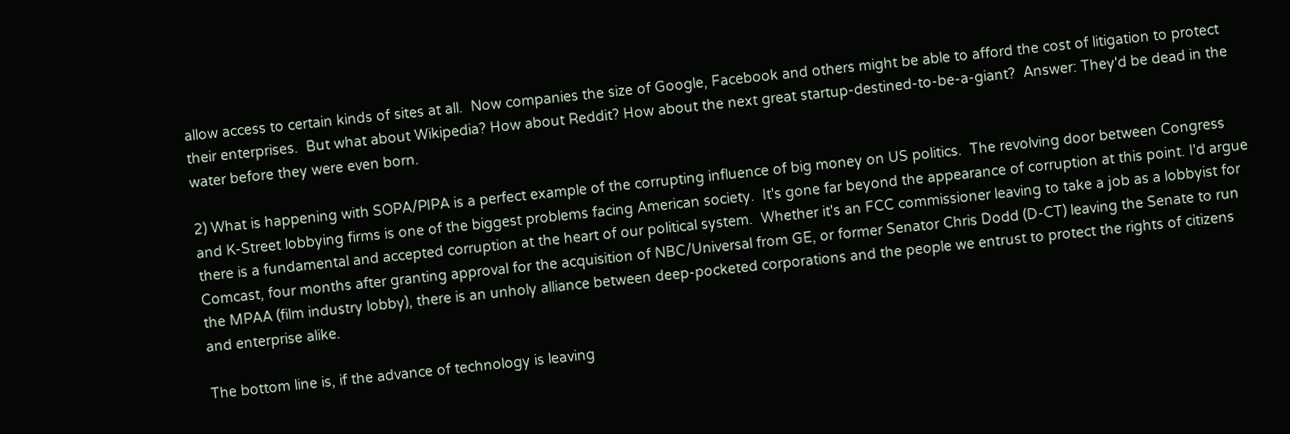allow access to certain kinds of sites at all.  Now companies the size of Google, Facebook and others might be able to afford the cost of litigation to protect their enterprises.  But what about Wikipedia? How about Reddit? How about the next great startup-destined-to-be-a-giant?  Answer: They'd be dead in the water before they were even born.

2) What is happening with SOPA/PIPA is a perfect example of the corrupting influence of big money on US politics.  The revolving door between Congress and K-Street lobbying firms is one of the biggest problems facing American society.  It's gone far beyond the appearance of corruption at this point. I'd argue there is a fundamental and accepted corruption at the heart of our political system.  Whether it's an FCC commissioner leaving to take a job as a lobbyist for Comcast, four months after granting approval for the acquisition of NBC/Universal from GE, or former Senator Chris Dodd (D-CT) leaving the Senate to run the MPAA (film industry lobby), there is an unholy alliance between deep-pocketed corporations and the people we entrust to protect the rights of citizens and enterprise alike.

The bottom line is, if the advance of technology is leaving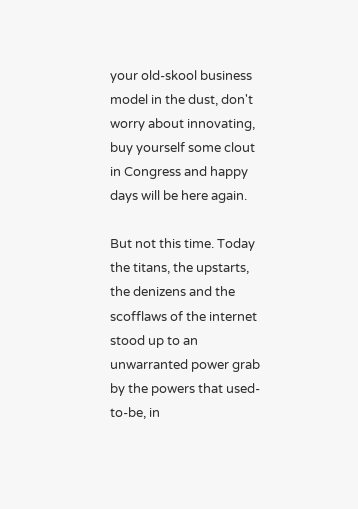your old-skool business model in the dust, don't worry about innovating, buy yourself some clout in Congress and happy days will be here again.

But not this time. Today the titans, the upstarts, the denizens and the scofflaws of the internet stood up to an unwarranted power grab by the powers that used-to-be, in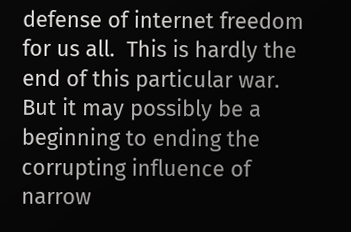defense of internet freedom for us all.  This is hardly the end of this particular war.  But it may possibly be a beginning to ending the corrupting influence of narrow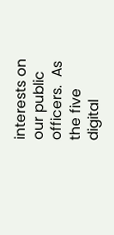interests on our public officers.  As the five digital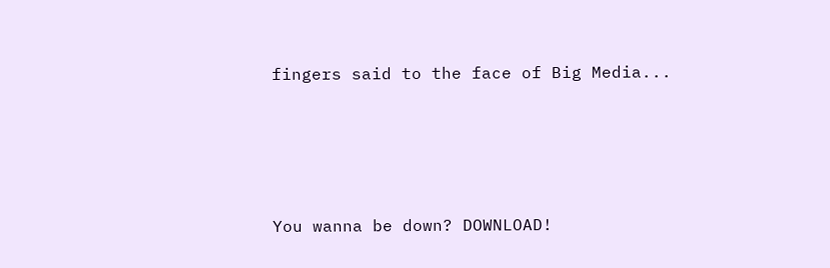fingers said to the face of Big Media...




You wanna be down? DOWNLOAD!